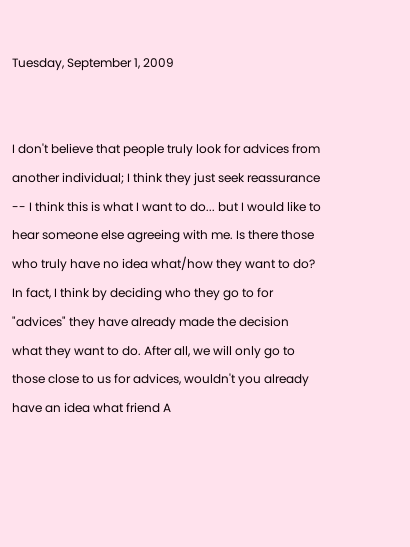Tuesday, September 1, 2009


I don't believe that people truly look for advices from another individual; I think they just seek reassurance -- I think this is what I want to do... but I would like to hear someone else agreeing with me. Is there those who truly have no idea what/how they want to do? In fact, I think by deciding who they go to for "advices" they have already made the decision what they want to do. After all, we will only go to those close to us for advices, wouldn't you already have an idea what friend A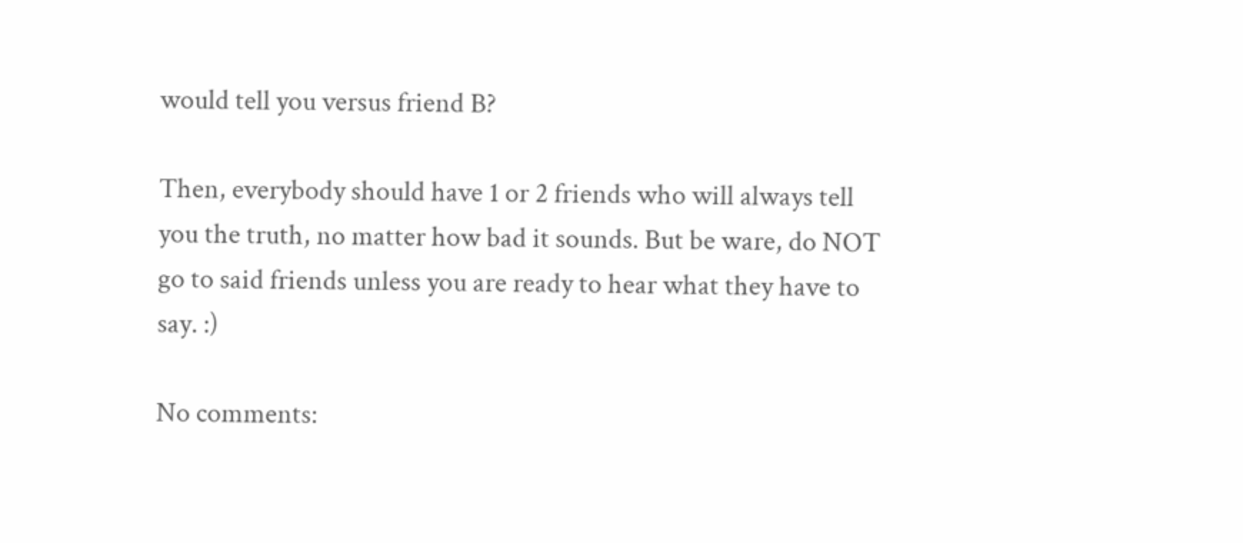would tell you versus friend B?

Then, everybody should have 1 or 2 friends who will always tell you the truth, no matter how bad it sounds. But be ware, do NOT go to said friends unless you are ready to hear what they have to say. :)

No comments: